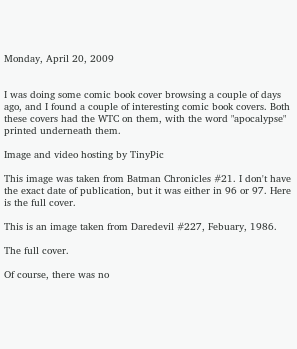Monday, April 20, 2009


I was doing some comic book cover browsing a couple of days ago, and I found a couple of interesting comic book covers. Both these covers had the WTC on them, with the word "apocalypse" printed underneath them.

Image and video hosting by TinyPic

This image was taken from Batman Chronicles #21. I don't have the exact date of publication, but it was either in 96 or 97. Here is the full cover.

This is an image taken from Daredevil #227, Febuary, 1986.

The full cover.

Of course, there was no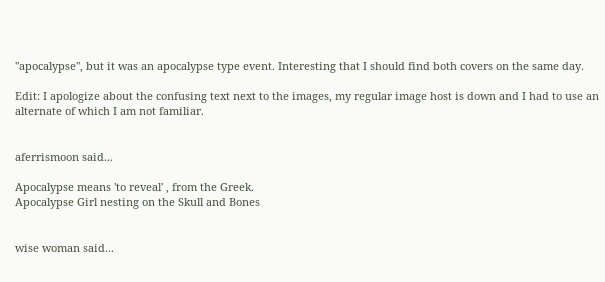"apocalypse", but it was an apocalypse type event. Interesting that I should find both covers on the same day.

Edit: I apologize about the confusing text next to the images, my regular image host is down and I had to use an alternate of which I am not familiar.


aferrismoon said...

Apocalypse means 'to reveal' , from the Greek.
Apocalypse Girl nesting on the Skull and Bones


wise woman said...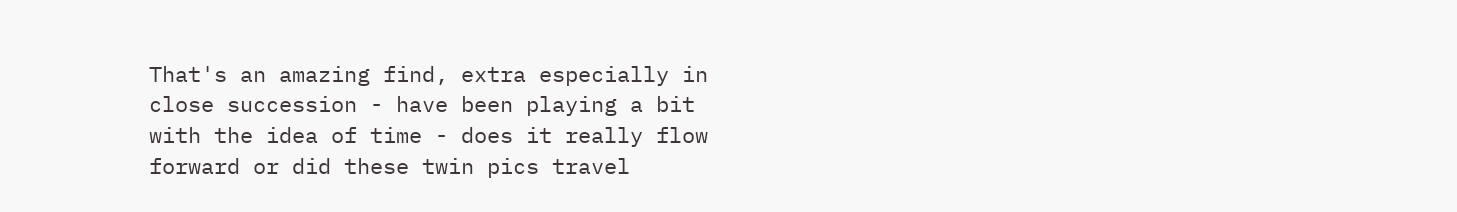That's an amazing find, extra especially in close succession - have been playing a bit with the idea of time - does it really flow forward or did these twin pics travel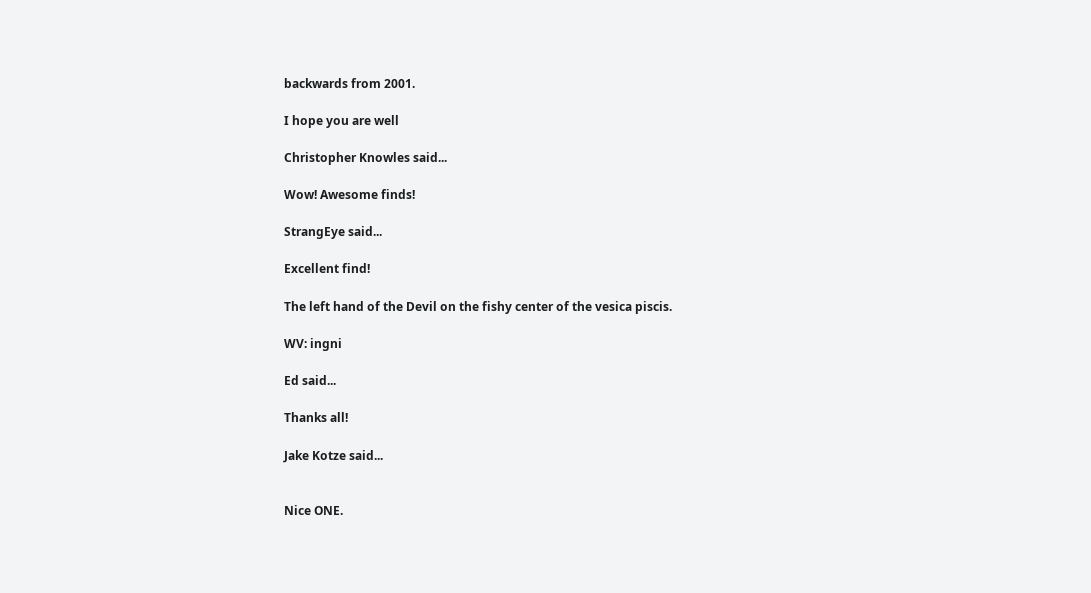backwards from 2001.

I hope you are well

Christopher Knowles said...

Wow! Awesome finds!

StrangEye said...

Excellent find!

The left hand of the Devil on the fishy center of the vesica piscis.

WV: ingni

Ed said...

Thanks all!

Jake Kotze said...


Nice ONE.